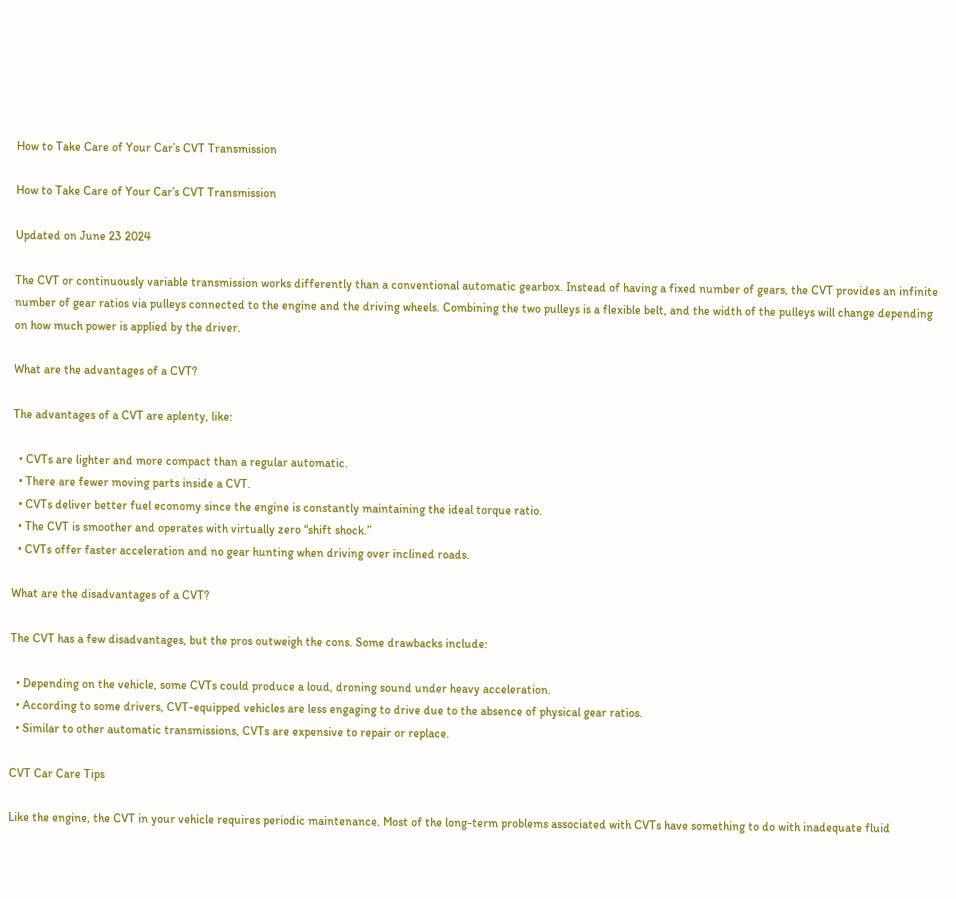How to Take Care of Your Car’s CVT Transmission

How to Take Care of Your Car’s CVT Transmission

Updated on June 23 2024

The CVT or continuously variable transmission works differently than a conventional automatic gearbox. Instead of having a fixed number of gears, the CVT provides an infinite number of gear ratios via pulleys connected to the engine and the driving wheels. Combining the two pulleys is a flexible belt, and the width of the pulleys will change depending on how much power is applied by the driver.

What are the advantages of a CVT?

The advantages of a CVT are aplenty, like:

  • CVTs are lighter and more compact than a regular automatic.
  • There are fewer moving parts inside a CVT.
  • CVTs deliver better fuel economy since the engine is constantly maintaining the ideal torque ratio.
  • The CVT is smoother and operates with virtually zero “shift shock.”
  • CVTs offer faster acceleration and no gear hunting when driving over inclined roads.

What are the disadvantages of a CVT?

The CVT has a few disadvantages, but the pros outweigh the cons. Some drawbacks include:

  • Depending on the vehicle, some CVTs could produce a loud, droning sound under heavy acceleration.
  • According to some drivers, CVT-equipped vehicles are less engaging to drive due to the absence of physical gear ratios.
  • Similar to other automatic transmissions, CVTs are expensive to repair or replace.

CVT Car Care Tips

Like the engine, the CVT in your vehicle requires periodic maintenance. Most of the long-term problems associated with CVTs have something to do with inadequate fluid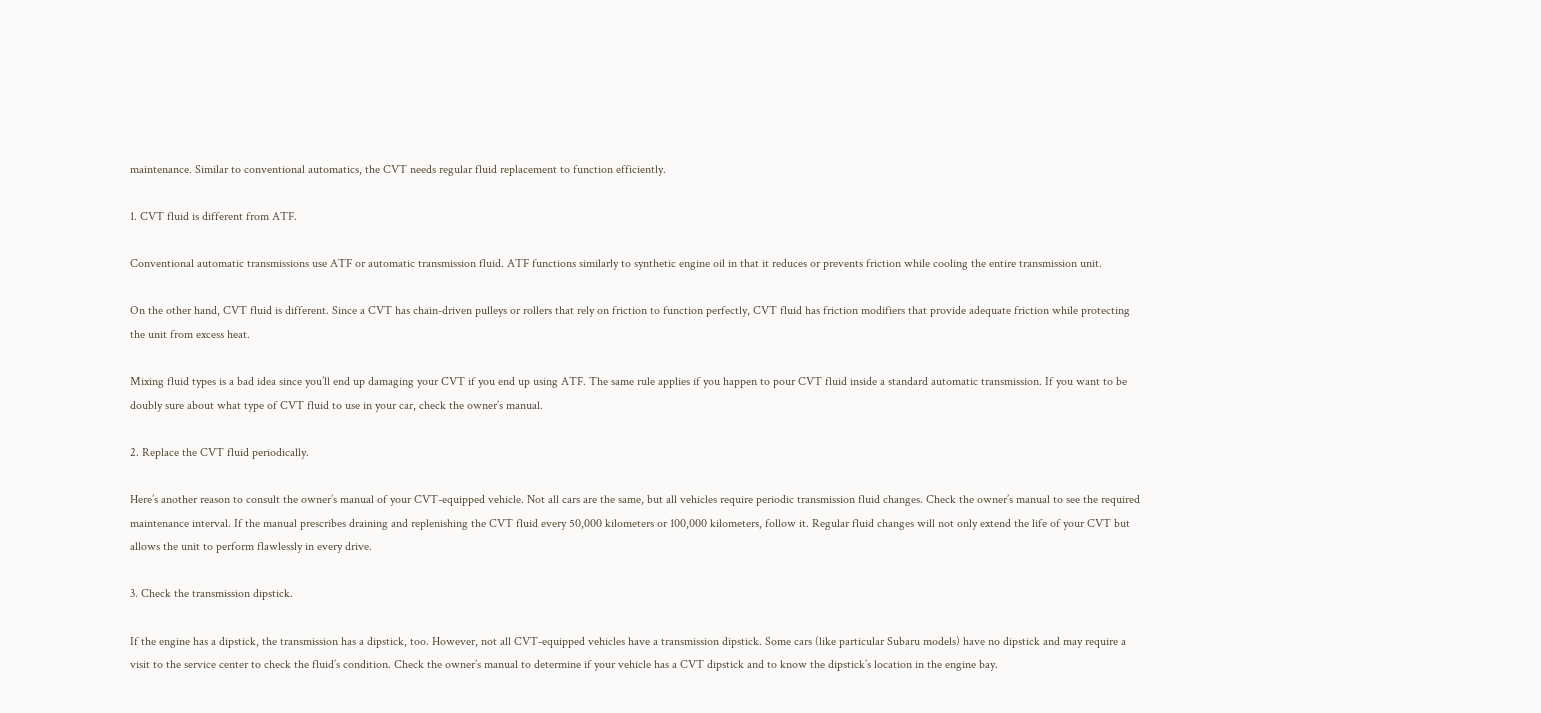maintenance. Similar to conventional automatics, the CVT needs regular fluid replacement to function efficiently.

1. CVT fluid is different from ATF.

Conventional automatic transmissions use ATF or automatic transmission fluid. ATF functions similarly to synthetic engine oil in that it reduces or prevents friction while cooling the entire transmission unit.

On the other hand, CVT fluid is different. Since a CVT has chain-driven pulleys or rollers that rely on friction to function perfectly, CVT fluid has friction modifiers that provide adequate friction while protecting the unit from excess heat.

Mixing fluid types is a bad idea since you’ll end up damaging your CVT if you end up using ATF. The same rule applies if you happen to pour CVT fluid inside a standard automatic transmission. If you want to be doubly sure about what type of CVT fluid to use in your car, check the owner’s manual.

2. Replace the CVT fluid periodically.

Here’s another reason to consult the owner’s manual of your CVT-equipped vehicle. Not all cars are the same, but all vehicles require periodic transmission fluid changes. Check the owner’s manual to see the required maintenance interval. If the manual prescribes draining and replenishing the CVT fluid every 50,000 kilometers or 100,000 kilometers, follow it. Regular fluid changes will not only extend the life of your CVT but allows the unit to perform flawlessly in every drive.

3. Check the transmission dipstick.

If the engine has a dipstick, the transmission has a dipstick, too. However, not all CVT-equipped vehicles have a transmission dipstick. Some cars (like particular Subaru models) have no dipstick and may require a visit to the service center to check the fluid’s condition. Check the owner’s manual to determine if your vehicle has a CVT dipstick and to know the dipstick’s location in the engine bay.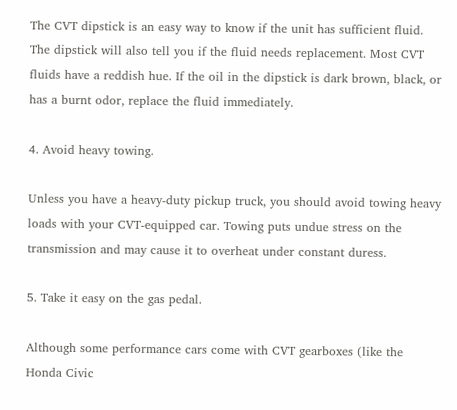The CVT dipstick is an easy way to know if the unit has sufficient fluid. The dipstick will also tell you if the fluid needs replacement. Most CVT fluids have a reddish hue. If the oil in the dipstick is dark brown, black, or has a burnt odor, replace the fluid immediately.

4. Avoid heavy towing.

Unless you have a heavy-duty pickup truck, you should avoid towing heavy loads with your CVT-equipped car. Towing puts undue stress on the transmission and may cause it to overheat under constant duress.

5. Take it easy on the gas pedal.

Although some performance cars come with CVT gearboxes (like the Honda Civic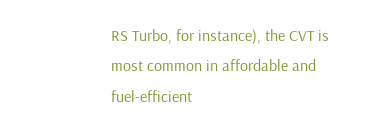RS Turbo, for instance), the CVT is most common in affordable and fuel-efficient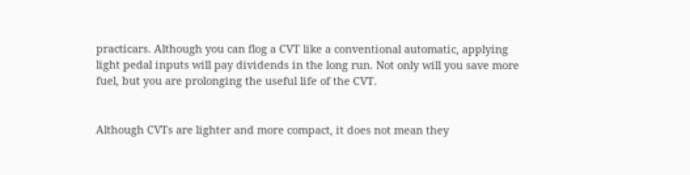practicars. Although you can flog a CVT like a conventional automatic, applying light pedal inputs will pay dividends in the long run. Not only will you save more fuel, but you are prolonging the useful life of the CVT.


Although CVTs are lighter and more compact, it does not mean they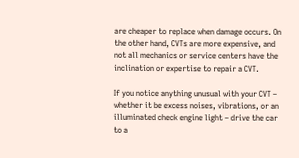are cheaper to replace when damage occurs. On the other hand, CVTs are more expensive, and not all mechanics or service centers have the inclination or expertise to repair a CVT.

If you notice anything unusual with your CVT – whether it be excess noises, vibrations, or an illuminated check engine light – drive the car to a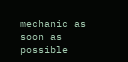mechanic as soon as possible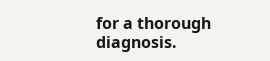for a thorough diagnosis.